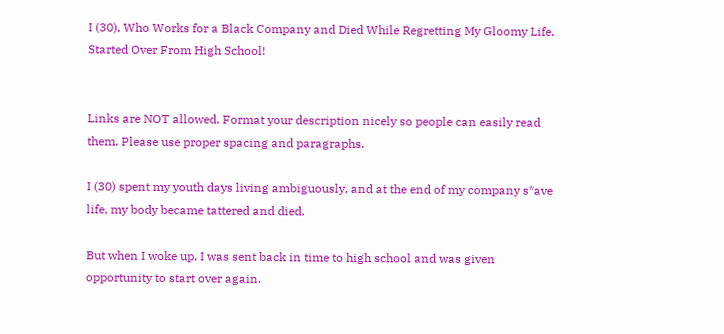I (30), Who Works for a Black Company and Died While Regretting My Gloomy Life, Started Over From High School!


Links are NOT allowed. Format your description nicely so people can easily read them. Please use proper spacing and paragraphs.

I (30) spent my youth days living ambiguously, and at the end of my company s*ave life, my body became tattered and died.

But when I woke up, I was sent back in time to high school and was given opportunity to start over again.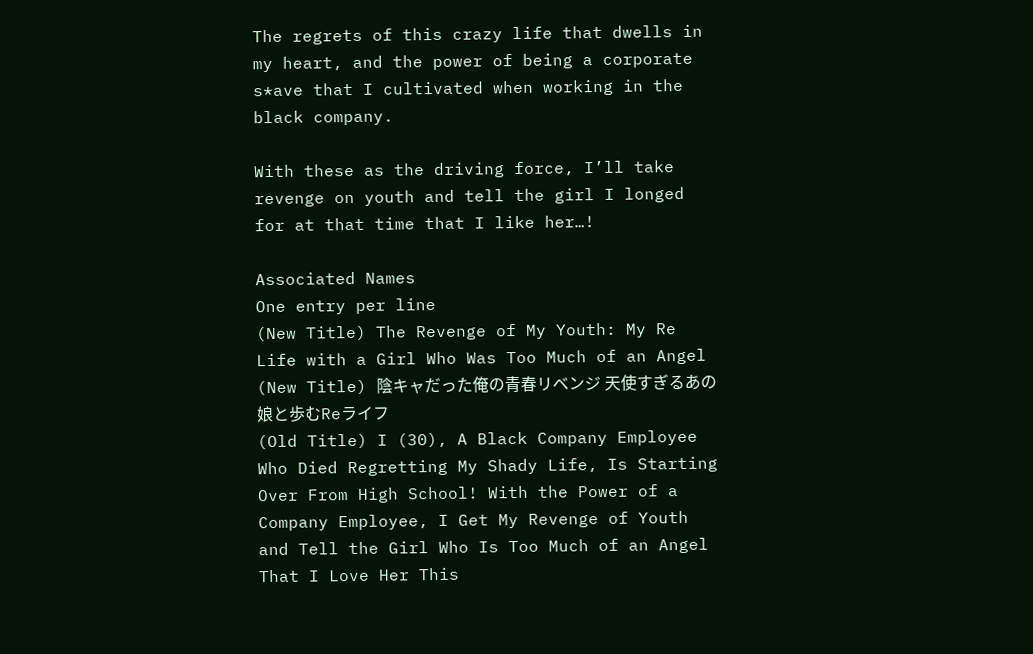The regrets of this crazy life that dwells in my heart, and the power of being a corporate s*ave that I cultivated when working in the black company.

With these as the driving force, I’ll take revenge on youth and tell the girl I longed for at that time that I like her…!

Associated Names
One entry per line
(New Title) The Revenge of My Youth: My Re Life with a Girl Who Was Too Much of an Angel
(New Title) 陰キャだった俺の青春リベンジ 天使すぎるあの娘と歩むReライフ
(Old Title) I (30), A Black Company Employee Who Died Regretting My Shady Life, Is Starting Over From High School! With the Power of a Company Employee, I Get My Revenge of Youth and Tell the Girl Who Is Too Much of an Angel That I Love Her This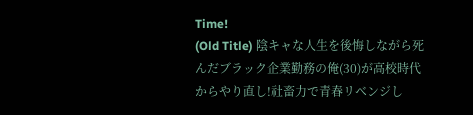Time!
(Old Title) 陰キャな人生を後悔しながら死んだブラック企業勤務の俺(30)が高校時代からやり直し!社畜力で青春リベンジし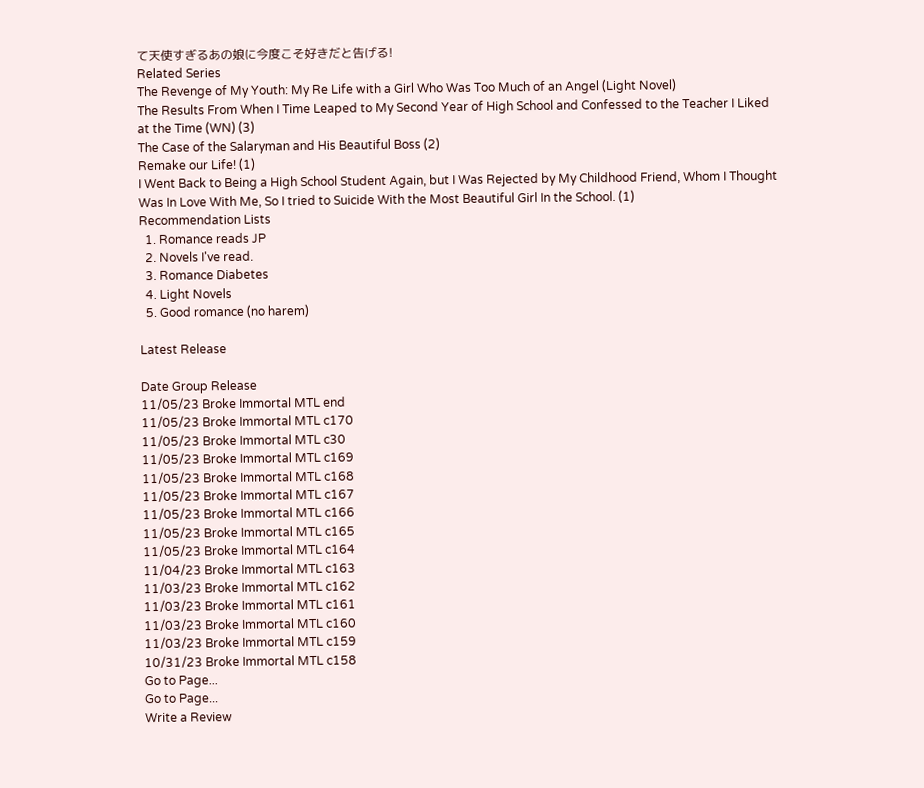て天使すぎるあの娘に今度こそ好きだと告げる!
Related Series
The Revenge of My Youth: My Re Life with a Girl Who Was Too Much of an Angel (Light Novel)
The Results From When I Time Leaped to My Second Year of High School and Confessed to the Teacher I Liked at the Time (WN) (3)
The Case of the Salaryman and His Beautiful Boss (2)
Remake our Life! (1)
I Went Back to Being a High School Student Again, but I Was Rejected by My Childhood Friend, Whom I Thought Was In Love With Me, So I tried to Suicide With the Most Beautiful Girl In the School. (1)
Recommendation Lists
  1. Romance reads JP
  2. Novels I've read.
  3. Romance Diabetes
  4. Light Novels
  5. Good romance (no harem)

Latest Release

Date Group Release
11/05/23 Broke Immortal MTL end
11/05/23 Broke Immortal MTL c170
11/05/23 Broke Immortal MTL c30
11/05/23 Broke Immortal MTL c169
11/05/23 Broke Immortal MTL c168
11/05/23 Broke Immortal MTL c167
11/05/23 Broke Immortal MTL c166
11/05/23 Broke Immortal MTL c165
11/05/23 Broke Immortal MTL c164
11/04/23 Broke Immortal MTL c163
11/03/23 Broke Immortal MTL c162
11/03/23 Broke Immortal MTL c161
11/03/23 Broke Immortal MTL c160
11/03/23 Broke Immortal MTL c159
10/31/23 Broke Immortal MTL c158
Go to Page...
Go to Page...
Write a Review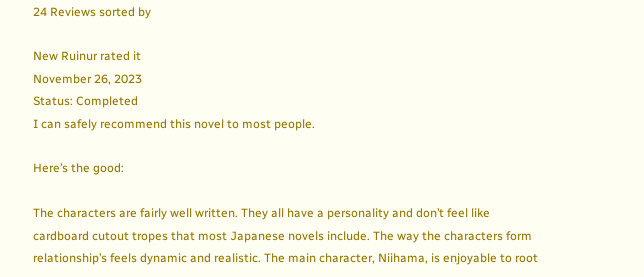24 Reviews sorted by

New Ruinur rated it
November 26, 2023
Status: Completed
I can safely recommend this novel to most people.

Here’s the good:

The characters are fairly well written. They all have a personality and don’t feel like cardboard cutout tropes that most Japanese novels include. The way the characters form relationship’s feels dynamic and realistic. The main character, Niihama, is enjoyable to root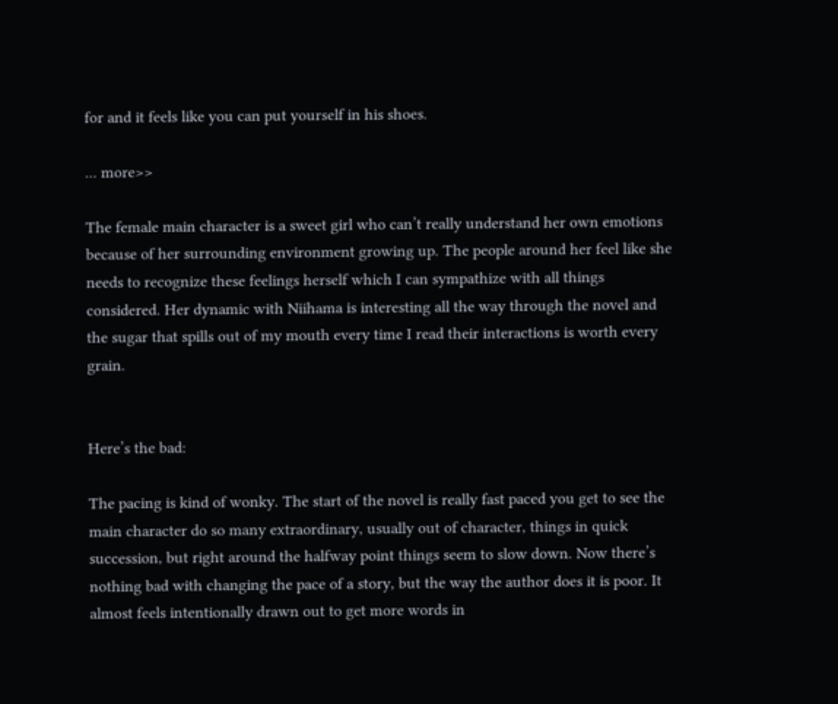for and it feels like you can put yourself in his shoes.

... more>>

The female main character is a sweet girl who can’t really understand her own emotions because of her surrounding environment growing up. The people around her feel like she needs to recognize these feelings herself which I can sympathize with all things considered. Her dynamic with Niihama is interesting all the way through the novel and the sugar that spills out of my mouth every time I read their interactions is worth every grain.


Here’s the bad:

The pacing is kind of wonky. The start of the novel is really fast paced you get to see the main character do so many extraordinary, usually out of character, things in quick succession, but right around the halfway point things seem to slow down. Now there’s nothing bad with changing the pace of a story, but the way the author does it is poor. It almost feels intentionally drawn out to get more words in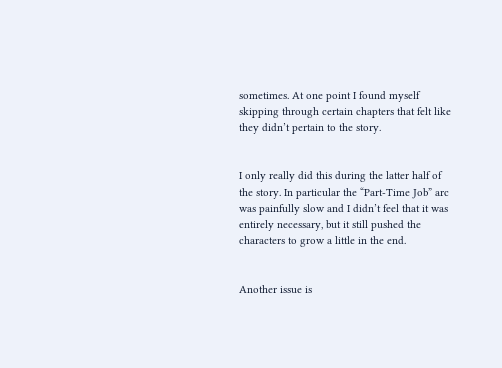sometimes. At one point I found myself skipping through certain chapters that felt like they didn’t pertain to the story.


I only really did this during the latter half of the story. In particular the “Part-Time Job” arc was painfully slow and I didn’t feel that it was entirely necessary, but it still pushed the characters to grow a little in the end.


Another issue is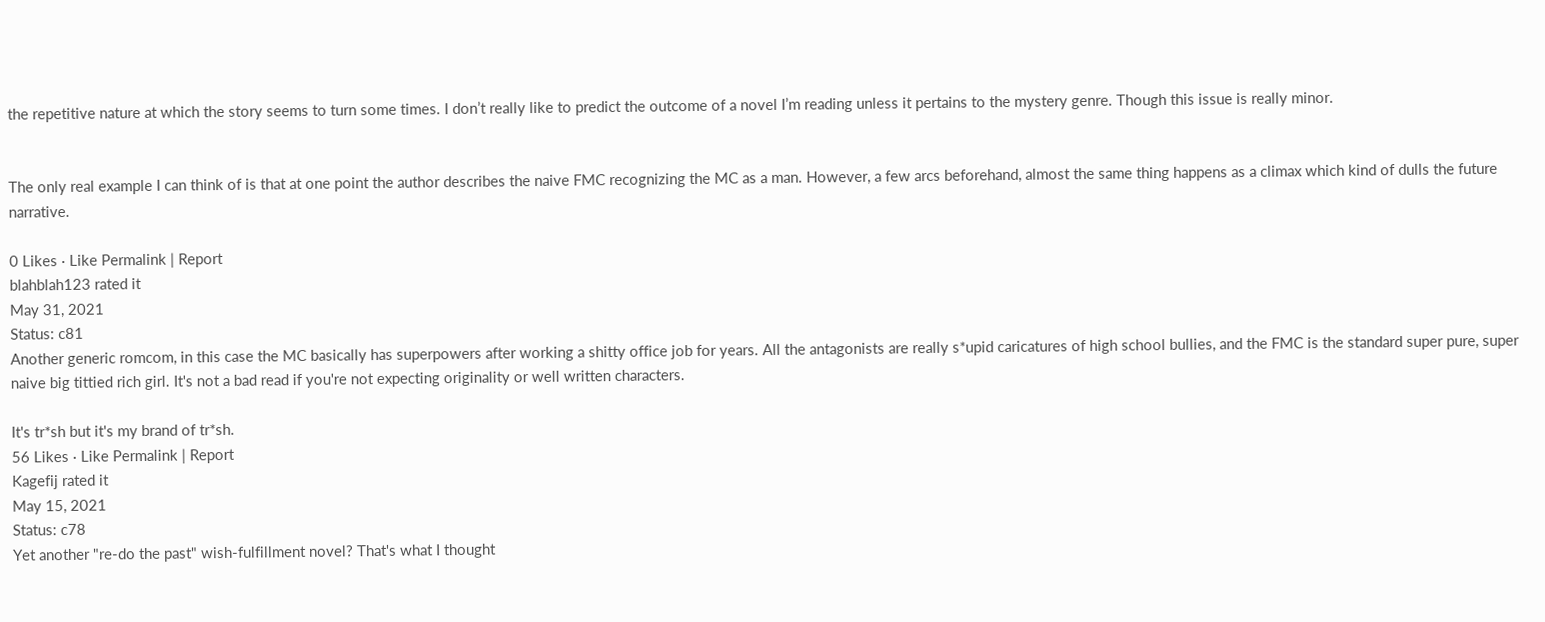the repetitive nature at which the story seems to turn some times. I don’t really like to predict the outcome of a novel I’m reading unless it pertains to the mystery genre. Though this issue is really minor.


The only real example I can think of is that at one point the author describes the naive FMC recognizing the MC as a man. However, a few arcs beforehand, almost the same thing happens as a climax which kind of dulls the future narrative.

0 Likes · Like Permalink | Report
blahblah123 rated it
May 31, 2021
Status: c81
Another generic romcom, in this case the MC basically has superpowers after working a shitty office job for years. All the antagonists are really s*upid caricatures of high school bullies, and the FMC is the standard super pure, super naive big tittied rich girl. It's not a bad read if you're not expecting originality or well written characters.

It's tr*sh but it's my brand of tr*sh.
56 Likes · Like Permalink | Report
Kagefij rated it
May 15, 2021
Status: c78
Yet another "re-do the past" wish-fulfillment novel? That's what I thought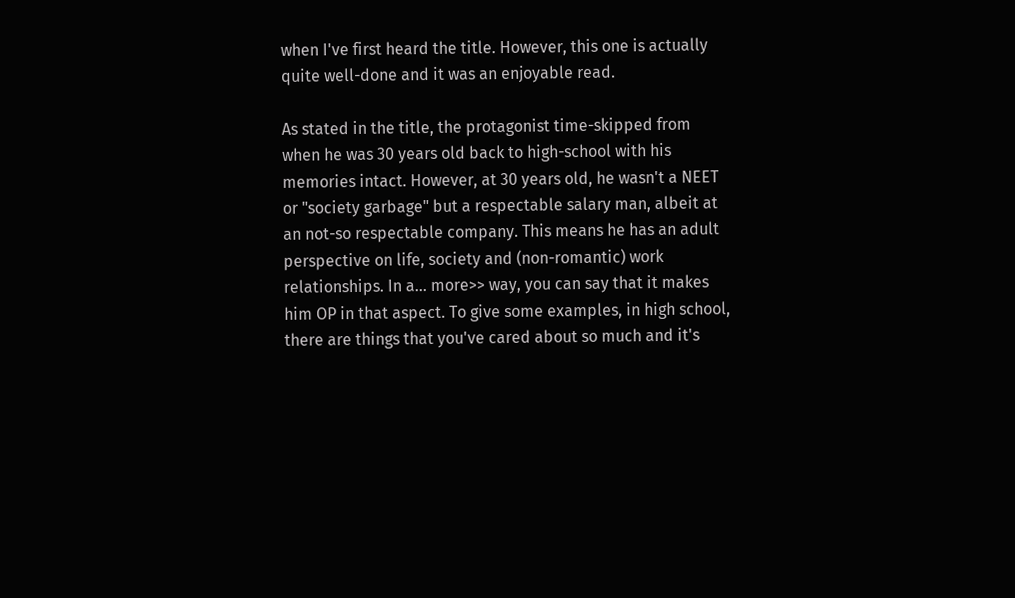when I've first heard the title. However, this one is actually quite well-done and it was an enjoyable read.

As stated in the title, the protagonist time-skipped from when he was 30 years old back to high-school with his memories intact. However, at 30 years old, he wasn't a NEET or "society garbage" but a respectable salary man, albeit at an not-so respectable company. This means he has an adult perspective on life, society and (non-romantic) work relationships. In a... more>> way, you can say that it makes him OP in that aspect. To give some examples, in high school, there are things that you've cared about so much and it's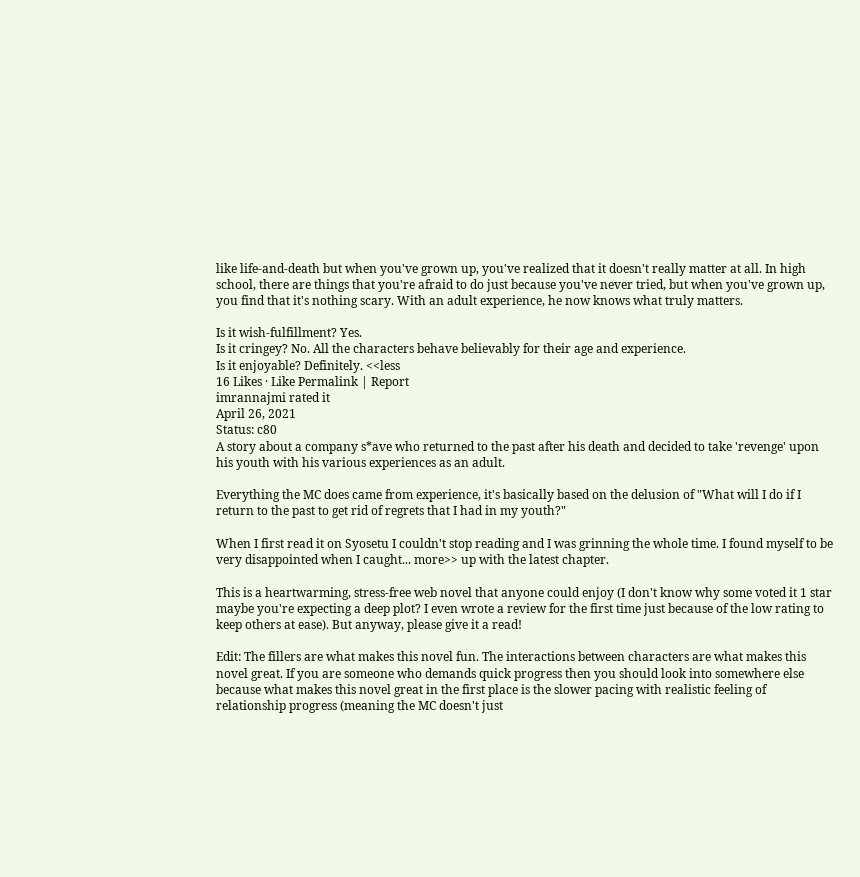like life-and-death but when you've grown up, you've realized that it doesn't really matter at all. In high school, there are things that you're afraid to do just because you've never tried, but when you've grown up, you find that it's nothing scary. With an adult experience, he now knows what truly matters.

Is it wish-fulfillment? Yes.
Is it cringey? No. All the characters behave believably for their age and experience.
Is it enjoyable? Definitely. <<less
16 Likes · Like Permalink | Report
imrannajmi rated it
April 26, 2021
Status: c80
A story about a company s*ave who returned to the past after his death and decided to take 'revenge' upon his youth with his various experiences as an adult.

Everything the MC does came from experience, it's basically based on the delusion of "What will I do if I return to the past to get rid of regrets that I had in my youth?"

When I first read it on Syosetu I couldn't stop reading and I was grinning the whole time. I found myself to be very disappointed when I caught... more>> up with the latest chapter.

This is a heartwarming, stress-free web novel that anyone could enjoy (I don't know why some voted it 1 star maybe you're expecting a deep plot? I even wrote a review for the first time just because of the low rating to keep others at ease). But anyway, please give it a read!

Edit: The fillers are what makes this novel fun. The interactions between characters are what makes this novel great. If you are someone who demands quick progress then you should look into somewhere else because what makes this novel great in the first place is the slower pacing with realistic feeling of relationship progress (meaning the MC doesn't just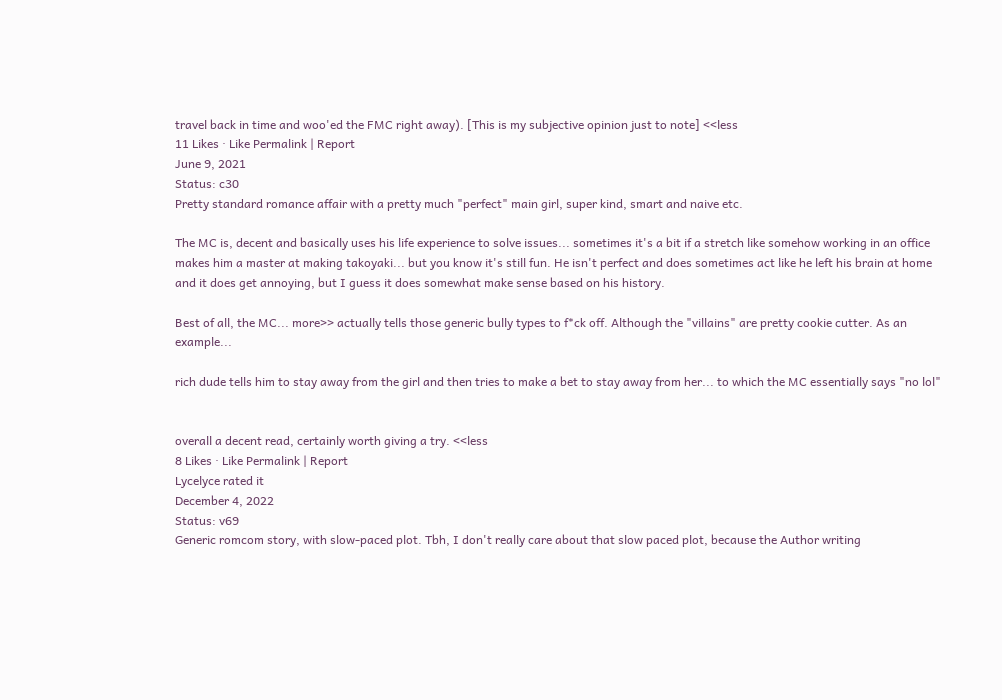travel back in time and woo'ed the FMC right away). [This is my subjective opinion just to note] <<less
11 Likes · Like Permalink | Report
June 9, 2021
Status: c30
Pretty standard romance affair with a pretty much "perfect" main girl, super kind, smart and naive etc.

The MC is, decent and basically uses his life experience to solve issues... sometimes it's a bit if a stretch like somehow working in an office makes him a master at making takoyaki... but you know it's still fun. He isn't perfect and does sometimes act like he left his brain at home and it does get annoying, but I guess it does somewhat make sense based on his history.

Best of all, the MC... more>> actually tells those generic bully types to f*ck off. Although the "villains" are pretty cookie cutter. As an example...

rich dude tells him to stay away from the girl and then tries to make a bet to stay away from her... to which the MC essentially says "no lol"


overall a decent read, certainly worth giving a try. <<less
8 Likes · Like Permalink | Report
Lycelyce rated it
December 4, 2022
Status: v69
Generic romcom story, with slow-paced plot. Tbh, I don't really care about that slow paced plot, because the Author writing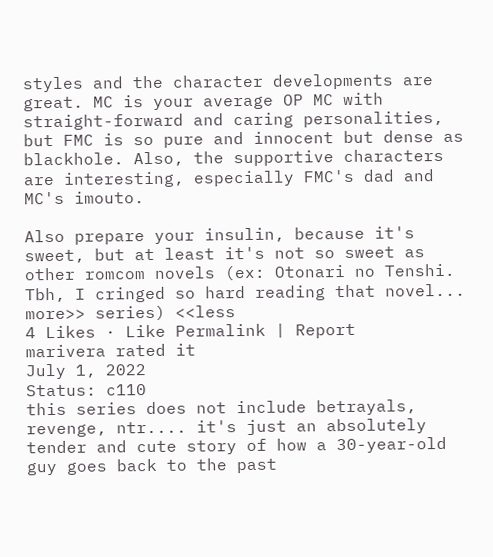styles and the character developments are great. MC is your average OP MC with straight-forward and caring personalities, but FMC is so pure and innocent but dense as blackhole. Also, the supportive characters are interesting, especially FMC's dad and MC's imouto.

Also prepare your insulin, because it's sweet, but at least it's not so sweet as other romcom novels (ex: Otonari no Tenshi. Tbh, I cringed so hard reading that novel... more>> series) <<less
4 Likes · Like Permalink | Report
marivera rated it
July 1, 2022
Status: c110
this series does not include betrayals, revenge, ntr.... it's just an absolutely tender and cute story of how a 30-year-old guy goes back to the past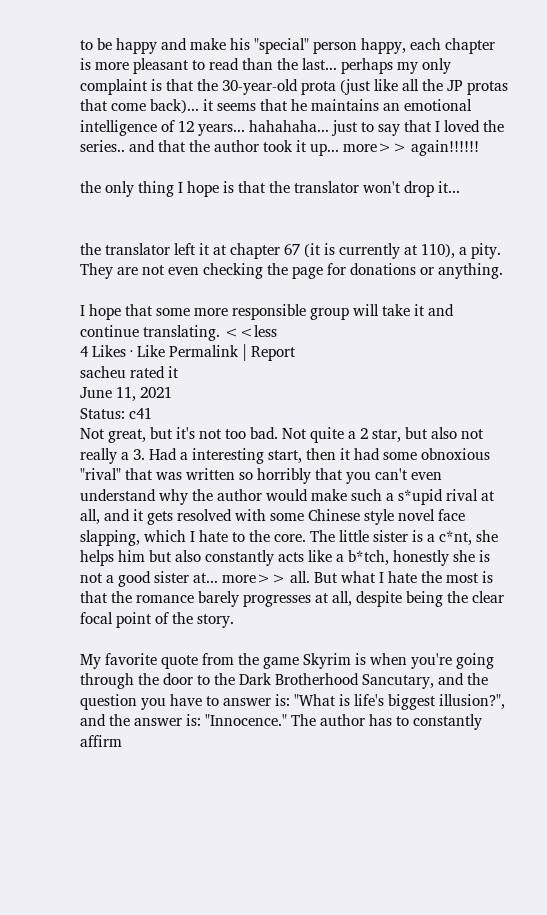to be happy and make his "special" person happy, each chapter is more pleasant to read than the last... perhaps my only complaint is that the 30-year-old prota (just like all the JP protas that come back)... it seems that he maintains an emotional intelligence of 12 years... hahahaha... just to say that I loved the series.. and that the author took it up... more>> again!!!!!!

the only thing I hope is that the translator won't drop it...


the translator left it at chapter 67 (it is currently at 110), a pity.
They are not even checking the page for donations or anything.

I hope that some more responsible group will take it and continue translating. <<less
4 Likes · Like Permalink | Report
sacheu rated it
June 11, 2021
Status: c41
Not great, but it's not too bad. Not quite a 2 star, but also not really a 3. Had a interesting start, then it had some obnoxious "rival" that was written so horribly that you can't even understand why the author would make such a s*upid rival at all, and it gets resolved with some Chinese style novel face slapping, which I hate to the core. The little sister is a c*nt, she helps him but also constantly acts like a b*tch, honestly she is not a good sister at... more>> all. But what I hate the most is that the romance barely progresses at all, despite being the clear focal point of the story.

My favorite quote from the game Skyrim is when you're going through the door to the Dark Brotherhood Sancutary, and the question you have to answer is: "What is life's biggest illusion?", and the answer is: "Innocence." The author has to constantly affirm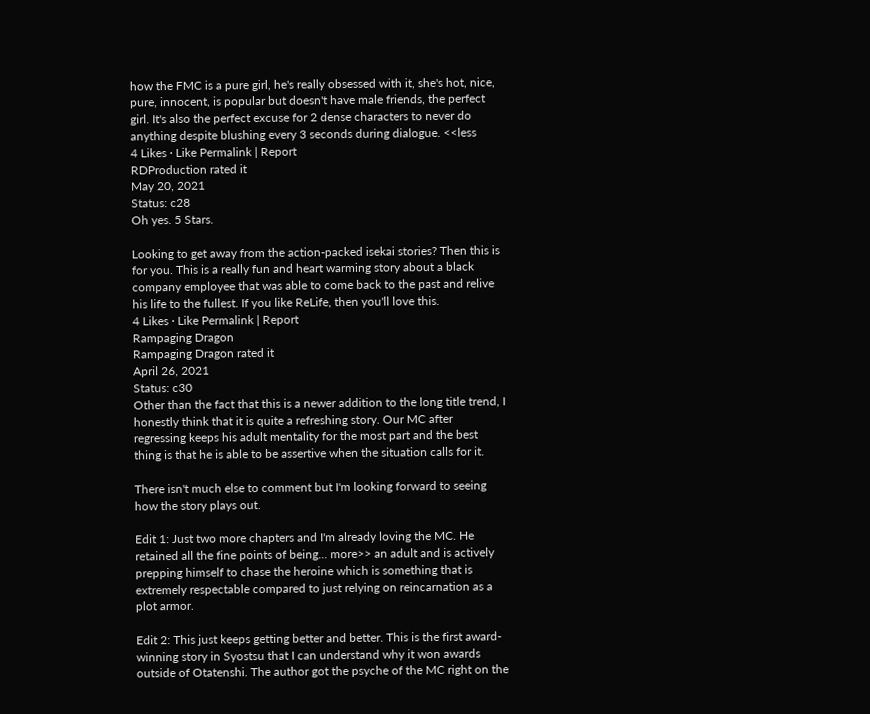how the FMC is a pure girl, he's really obsessed with it, she's hot, nice, pure, innocent, is popular but doesn't have male friends, the perfect girl. It's also the perfect excuse for 2 dense characters to never do anything despite blushing every 3 seconds during dialogue. <<less
4 Likes · Like Permalink | Report
RDProduction rated it
May 20, 2021
Status: c28
Oh yes. 5 Stars.

Looking to get away from the action-packed isekai stories? Then this is for you. This is a really fun and heart warming story about a black company employee that was able to come back to the past and relive his life to the fullest. If you like ReLife, then you'll love this.
4 Likes · Like Permalink | Report
Rampaging Dragon
Rampaging Dragon rated it
April 26, 2021
Status: c30
Other than the fact that this is a newer addition to the long title trend, I honestly think that it is quite a refreshing story. Our MC after regressing keeps his adult mentality for the most part and the best thing is that he is able to be assertive when the situation calls for it.

There isn't much else to comment but I'm looking forward to seeing how the story plays out.

Edit 1: Just two more chapters and I'm already loving the MC. He retained all the fine points of being... more>> an adult and is actively prepping himself to chase the heroine which is something that is extremely respectable compared to just relying on reincarnation as a plot armor.

Edit 2: This just keeps getting better and better. This is the first award-winning story in Syostsu that I can understand why it won awards outside of Otatenshi. The author got the psyche of the MC right on the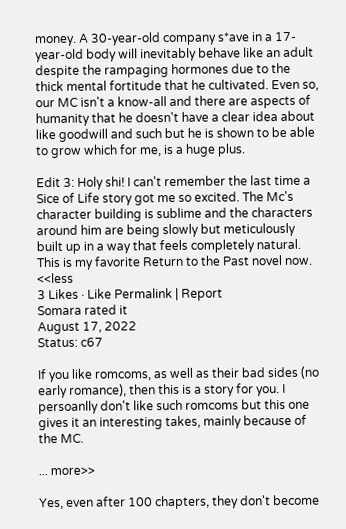money. A 30-year-old company s*ave in a 17-year-old body will inevitably behave like an adult despite the rampaging hormones due to the thick mental fortitude that he cultivated. Even so, our MC isn't a know-all and there are aspects of humanity that he doesn't have a clear idea about like goodwill and such but he is shown to be able to grow which for me, is a huge plus.

Edit 3: Holy shi! I can't remember the last time a Sice of Life story got me so excited. The Mc's character building is sublime and the characters around him are being slowly but meticulously built up in a way that feels completely natural. This is my favorite Return to the Past novel now. <<less
3 Likes · Like Permalink | Report
Somara rated it
August 17, 2022
Status: c67

If you like romcoms, as well as their bad sides (no early romance), then this is a story for you. I persoanlly don't like such romcoms but this one gives it an interesting takes, mainly because of the MC.

... more>>

Yes, even after 100 chapters, they don't become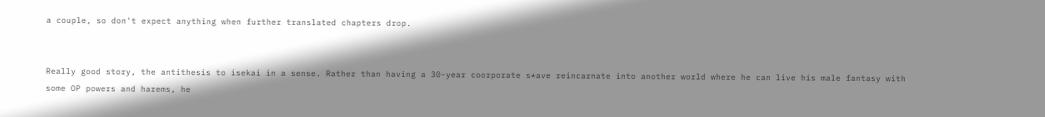a couple, so don't expect anything when further translated chapters drop.


Really good story, the antithesis to isekai in a sense. Rather than having a 30-year coorporate s*ave reincarnate into another world where he can live his male fantasy with some OP powers and harems, he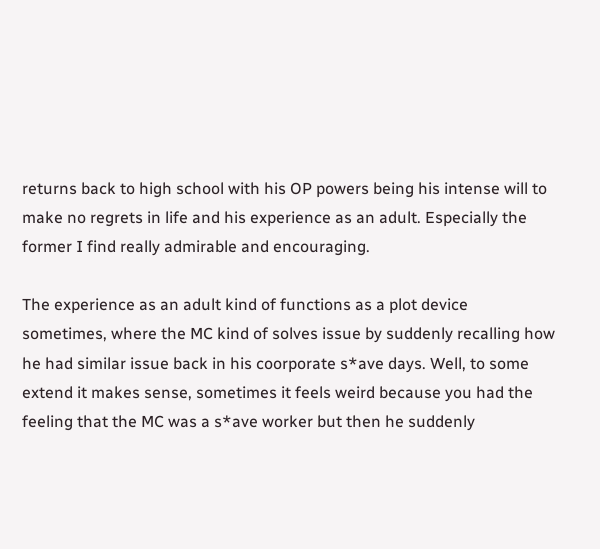returns back to high school with his OP powers being his intense will to make no regrets in life and his experience as an adult. Especially the former I find really admirable and encouraging.

The experience as an adult kind of functions as a plot device sometimes, where the MC kind of solves issue by suddenly recalling how he had similar issue back in his coorporate s*ave days. Well, to some extend it makes sense, sometimes it feels weird because you had the feeling that the MC was a s*ave worker but then he suddenly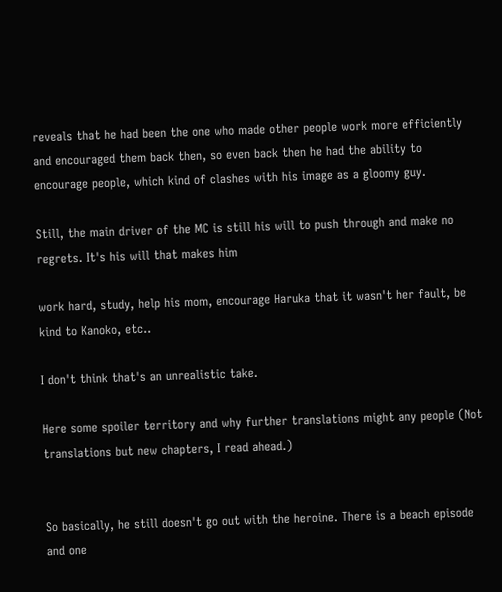reveals that he had been the one who made other people work more efficiently and encouraged them back then, so even back then he had the ability to encourage people, which kind of clashes with his image as a gloomy guy.

Still, the main driver of the MC is still his will to push through and make no regrets. It's his will that makes him

work hard, study, help his mom, encourage Haruka that it wasn't her fault, be kind to Kanoko, etc..

I don't think that's an unrealistic take.

Here some spoiler territory and why further translations might any people (Not translations but new chapters, I read ahead.)


So basically, he still doesn't go out with the heroine. There is a beach episode and one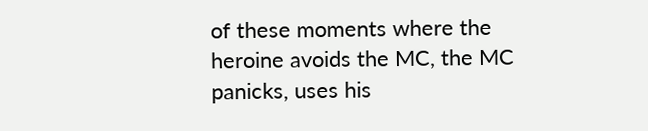of these moments where the heroine avoids the MC, the MC panicks, uses his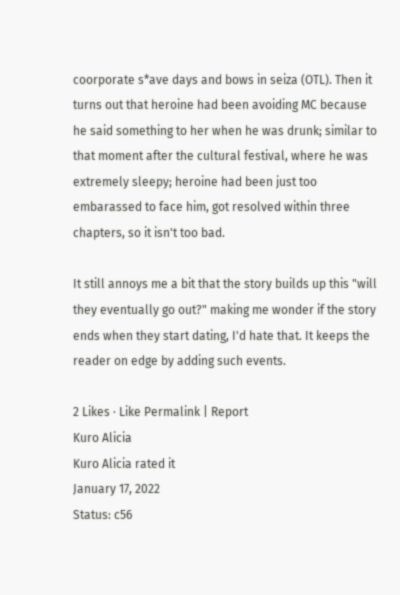coorporate s*ave days and bows in seiza (OTL). Then it turns out that heroine had been avoiding MC because he said something to her when he was drunk; similar to that moment after the cultural festival, where he was extremely sleepy; heroine had been just too embarassed to face him, got resolved within three chapters, so it isn't too bad.

It still annoys me a bit that the story builds up this "will they eventually go out?" making me wonder if the story ends when they start dating, I'd hate that. It keeps the reader on edge by adding such events.

2 Likes · Like Permalink | Report
Kuro Alicia
Kuro Alicia rated it
January 17, 2022
Status: c56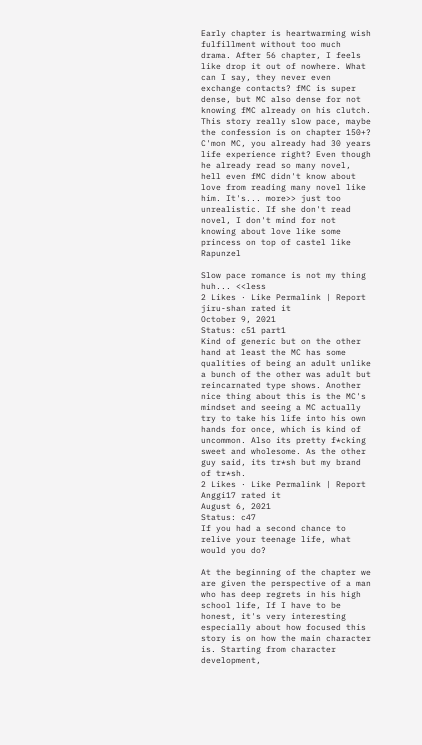Early chapter is heartwarming wish fulfillment without too much drama. After 56 chapter, I feels like drop it out of nowhere. What can I say, they never even exchange contacts? fMC is super dense, but MC also dense for not knowing fMC already on his clutch. This story really slow pace, maybe the confession is on chapter 150+? C'mon MC, you already had 30 years life experience right? Even though he already read so many novel, hell even fMC didn't know about love from reading many novel like him. It's... more>> just too unrealistic. If she don't read novel, I don't mind for not knowing about love like some princess on top of castel like Rapunzel

Slow pace romance is not my thing huh... <<less
2 Likes · Like Permalink | Report
jiru-shan rated it
October 9, 2021
Status: c51 part1
Kind of generic but on the other hand at least the MC has some qualities of being an adult unlike a bunch of the other was adult but reincarnated type shows. Another nice thing about this is the MC's mindset and seeing a MC actually try to take his life into his own hands for once, which is kind of uncommon. Also its pretty f*cking sweet and wholesome. As the other guy said, its tr*sh but my brand of tr*sh.
2 Likes · Like Permalink | Report
Anggi17 rated it
August 6, 2021
Status: c47
If you had a second chance to relive your teenage life, what would you do?

At the beginning of the chapter we are given the perspective of a man who has deep regrets in his high school life, If I have to be honest, it's very interesting especially about how focused this story is on how the main character is. Starting from character development,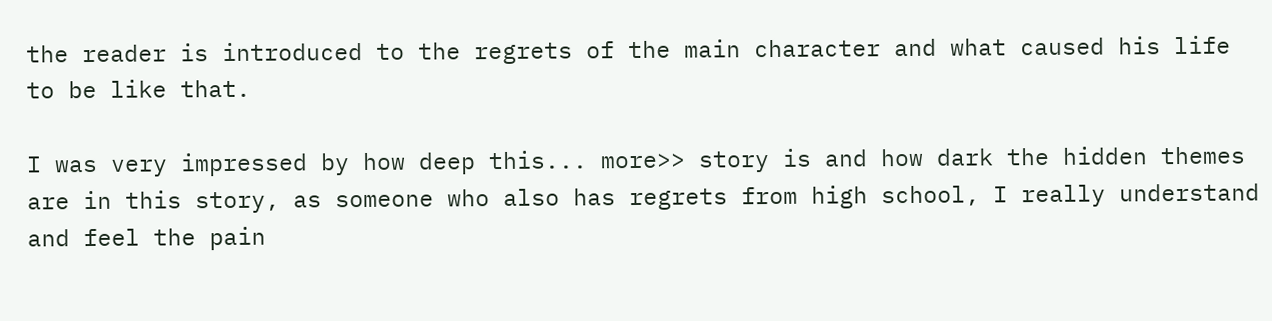the reader is introduced to the regrets of the main character and what caused his life to be like that.

I was very impressed by how deep this... more>> story is and how dark the hidden themes are in this story, as someone who also has regrets from high school, I really understand and feel the pain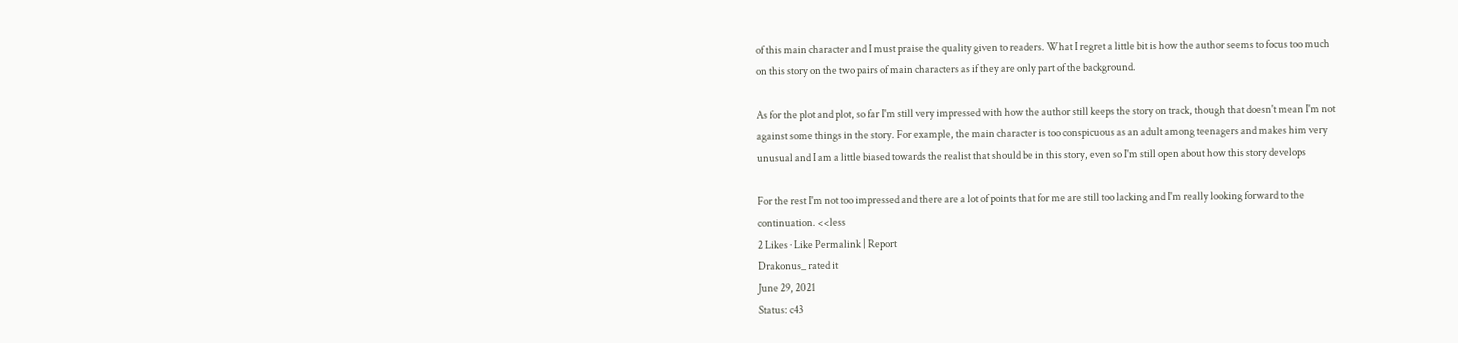of this main character and I must praise the quality given to readers. What I regret a little bit is how the author seems to focus too much on this story on the two pairs of main characters as if they are only part of the background.

As for the plot and plot, so far I'm still very impressed with how the author still keeps the story on track, though that doesn't mean I'm not against some things in the story. For example, the main character is too conspicuous as an adult among teenagers and makes him very unusual and I am a little biased towards the realist that should be in this story, even so I'm still open about how this story develops

For the rest I'm not too impressed and there are a lot of points that for me are still too lacking and I'm really looking forward to the continuation. <<less
2 Likes · Like Permalink | Report
Drakonus_ rated it
June 29, 2021
Status: c43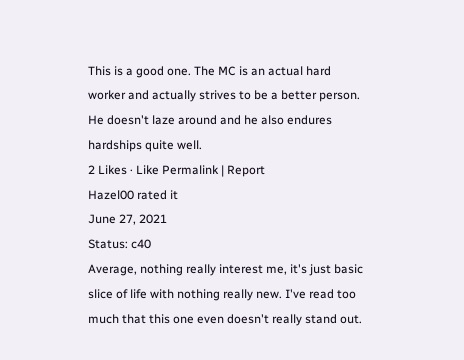This is a good one. The MC is an actual hard worker and actually strives to be a better person. He doesn't laze around and he also endures hardships quite well.
2 Likes · Like Permalink | Report
Hazel00 rated it
June 27, 2021
Status: c40
Average, nothing really interest me, it's just basic slice of life with nothing really new. I've read too much that this one even doesn't really stand out.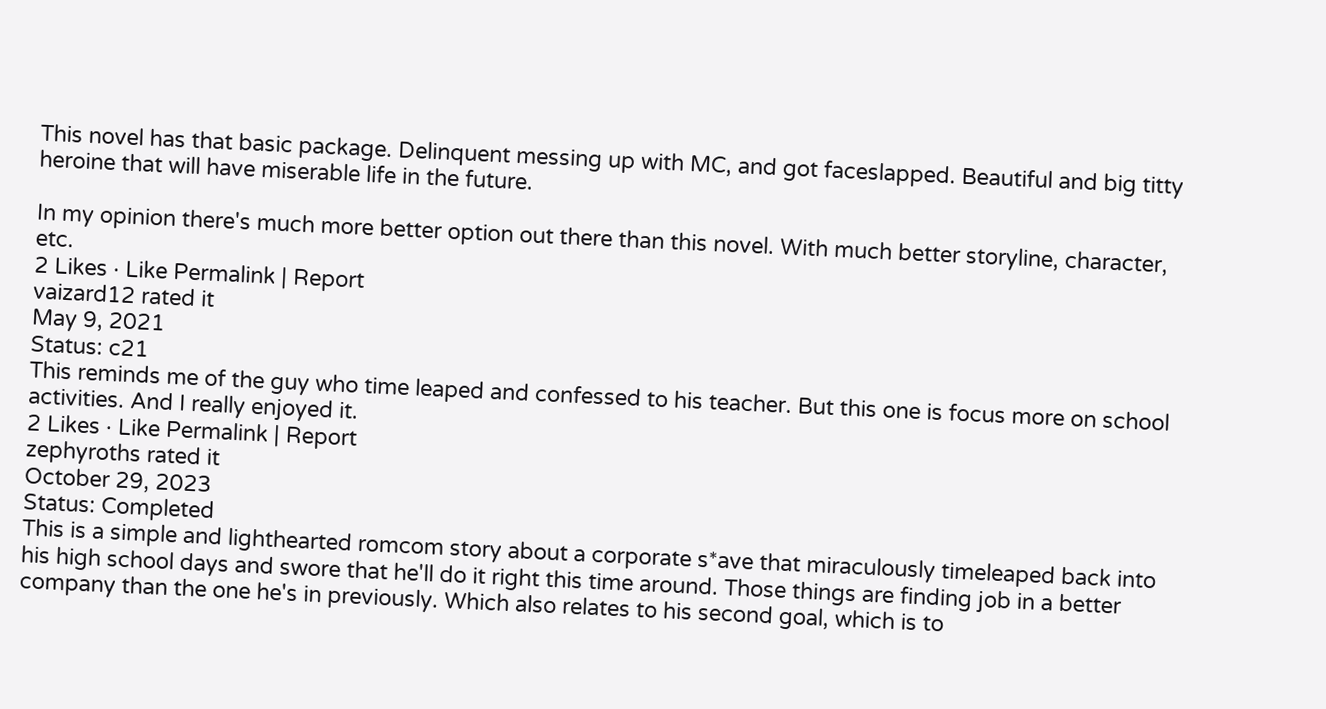This novel has that basic package. Delinquent messing up with MC, and got faceslapped. Beautiful and big titty heroine that will have miserable life in the future.

In my opinion there's much more better option out there than this novel. With much better storyline, character, etc.
2 Likes · Like Permalink | Report
vaizard12 rated it
May 9, 2021
Status: c21
This reminds me of the guy who time leaped and confessed to his teacher. But this one is focus more on school activities. And I really enjoyed it.
2 Likes · Like Permalink | Report
zephyroths rated it
October 29, 2023
Status: Completed
This is a simple and lighthearted romcom story about a corporate s*ave that miraculously timeleaped back into his high school days and swore that he'll do it right this time around. Those things are finding job in a better company than the one he's in previously. Which also relates to his second goal, which is to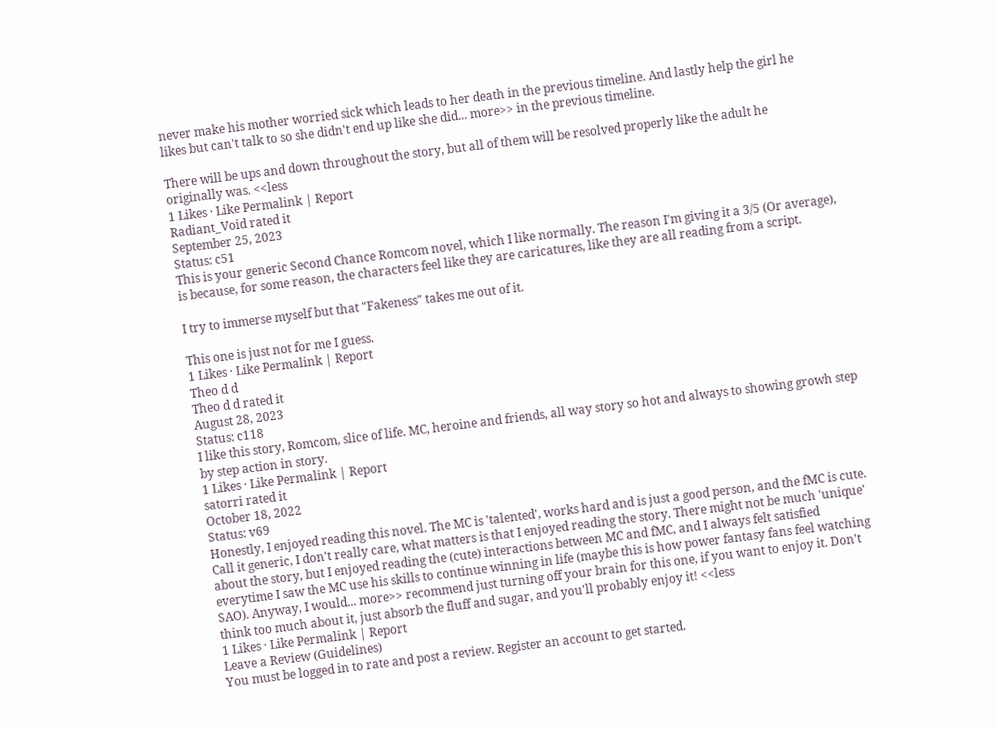never make his mother worried sick which leads to her death in the previous timeline. And lastly help the girl he likes but can't talk to so she didn't end up like she did... more>> in the previous timeline.

There will be ups and down throughout the story, but all of them will be resolved properly like the adult he originally was. <<less
1 Likes · Like Permalink | Report
Radiant_Void rated it
September 25, 2023
Status: c51
This is your generic Second Chance Romcom novel, which I like normally. The reason I'm giving it a 3/5 (Or average), is because, for some reason, the characters feel like they are caricatures, like they are all reading from a script.

I try to immerse myself but that "Fakeness" takes me out of it.

This one is just not for me I guess.
1 Likes · Like Permalink | Report
Theo d d
Theo d d rated it
August 28, 2023
Status: c118
I like this story, Romcom, slice of life. MC, heroine and friends, all way story so hot and always to showing growh step by step action in story.
1 Likes · Like Permalink | Report
satorri rated it
October 18, 2022
Status: v69
Honestly, I enjoyed reading this novel. The MC is 'talented', works hard and is just a good person, and the fMC is cute. Call it generic, I don't really care, what matters is that I enjoyed reading the story. There might not be much 'unique' about the story, but I enjoyed reading the (cute) interactions between MC and fMC, and I always felt satisfied everytime I saw the MC use his skills to continue winning in life (maybe this is how power fantasy fans feel watching SAO). Anyway, I would... more>> recommend just turning off your brain for this one, if you want to enjoy it. Don't think too much about it, just absorb the fluff and sugar, and you'll probably enjoy it! <<less
1 Likes · Like Permalink | Report
Leave a Review (Guidelines)
You must be logged in to rate and post a review. Register an account to get started.